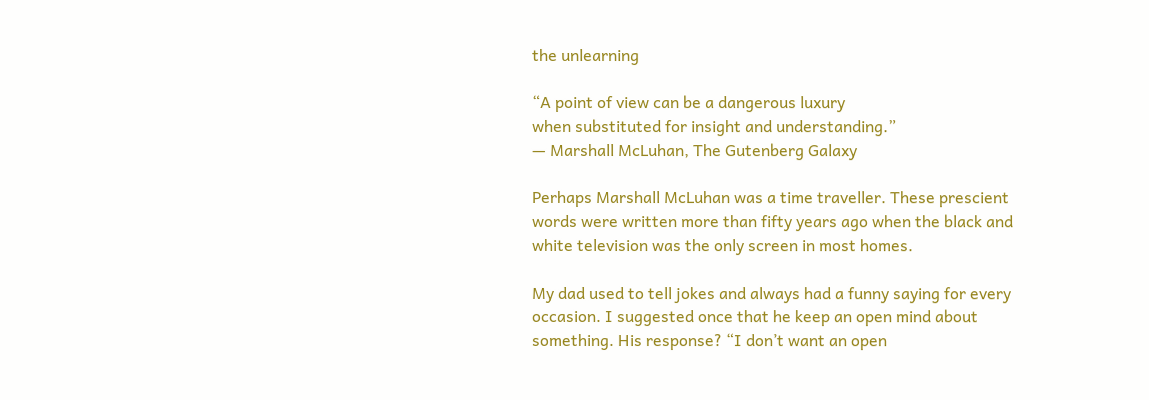the unlearning

“A point of view can be a dangerous luxury
when substituted for insight and understanding.”
— Marshall McLuhan, The Gutenberg Galaxy

Perhaps Marshall McLuhan was a time traveller. These prescient words were written more than fifty years ago when the black and white television was the only screen in most homes.

My dad used to tell jokes and always had a funny saying for every occasion. I suggested once that he keep an open mind about something. His response? “I don’t want an open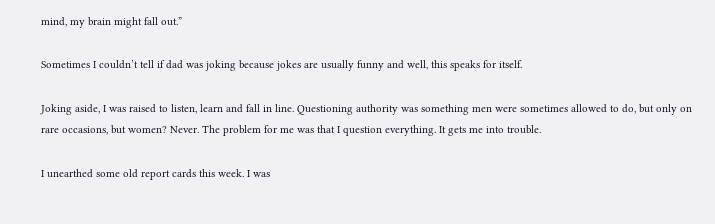mind, my brain might fall out.”

Sometimes I couldn’t tell if dad was joking because jokes are usually funny and well, this speaks for itself.

Joking aside, I was raised to listen, learn and fall in line. Questioning authority was something men were sometimes allowed to do, but only on rare occasions, but women? Never. The problem for me was that I question everything. It gets me into trouble.

I unearthed some old report cards this week. I was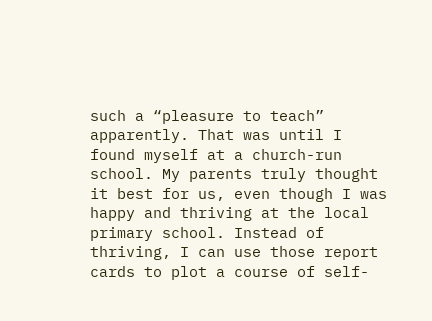such a “pleasure to teach” apparently. That was until I found myself at a church-run school. My parents truly thought it best for us, even though I was happy and thriving at the local primary school. Instead of thriving, I can use those report cards to plot a course of self-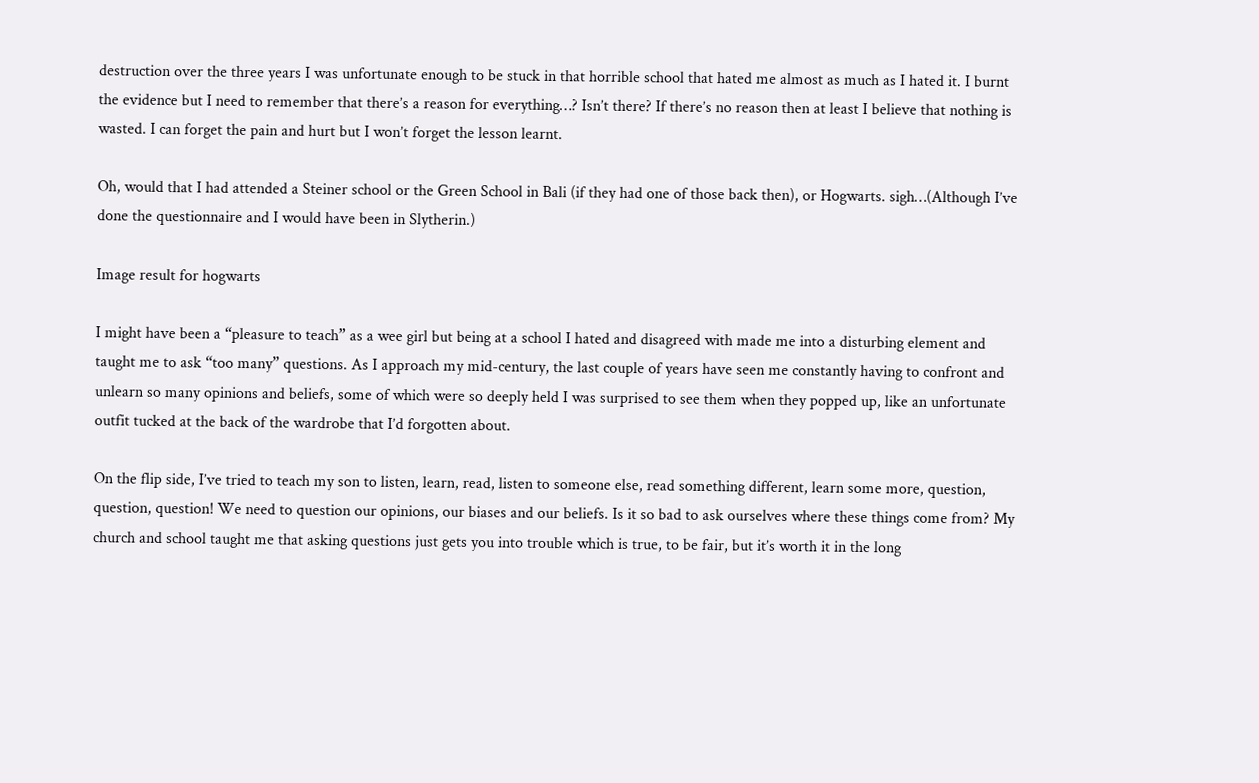destruction over the three years I was unfortunate enough to be stuck in that horrible school that hated me almost as much as I hated it. I burnt the evidence but I need to remember that there’s a reason for everything…? Isn’t there? If there’s no reason then at least I believe that nothing is wasted. I can forget the pain and hurt but I won’t forget the lesson learnt.

Oh, would that I had attended a Steiner school or the Green School in Bali (if they had one of those back then), or Hogwarts. sigh…(Although I’ve done the questionnaire and I would have been in Slytherin.)

Image result for hogwarts

I might have been a “pleasure to teach” as a wee girl but being at a school I hated and disagreed with made me into a disturbing element and taught me to ask “too many” questions. As I approach my mid-century, the last couple of years have seen me constantly having to confront and unlearn so many opinions and beliefs, some of which were so deeply held I was surprised to see them when they popped up, like an unfortunate outfit tucked at the back of the wardrobe that I’d forgotten about.

On the flip side, I’ve tried to teach my son to listen, learn, read, listen to someone else, read something different, learn some more, question, question, question! We need to question our opinions, our biases and our beliefs. Is it so bad to ask ourselves where these things come from? My church and school taught me that asking questions just gets you into trouble which is true, to be fair, but it’s worth it in the long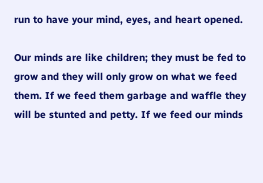run to have your mind, eyes, and heart opened.

Our minds are like children; they must be fed to grow and they will only grow on what we feed them. If we feed them garbage and waffle they will be stunted and petty. If we feed our minds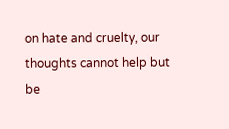on hate and cruelty, our thoughts cannot help but be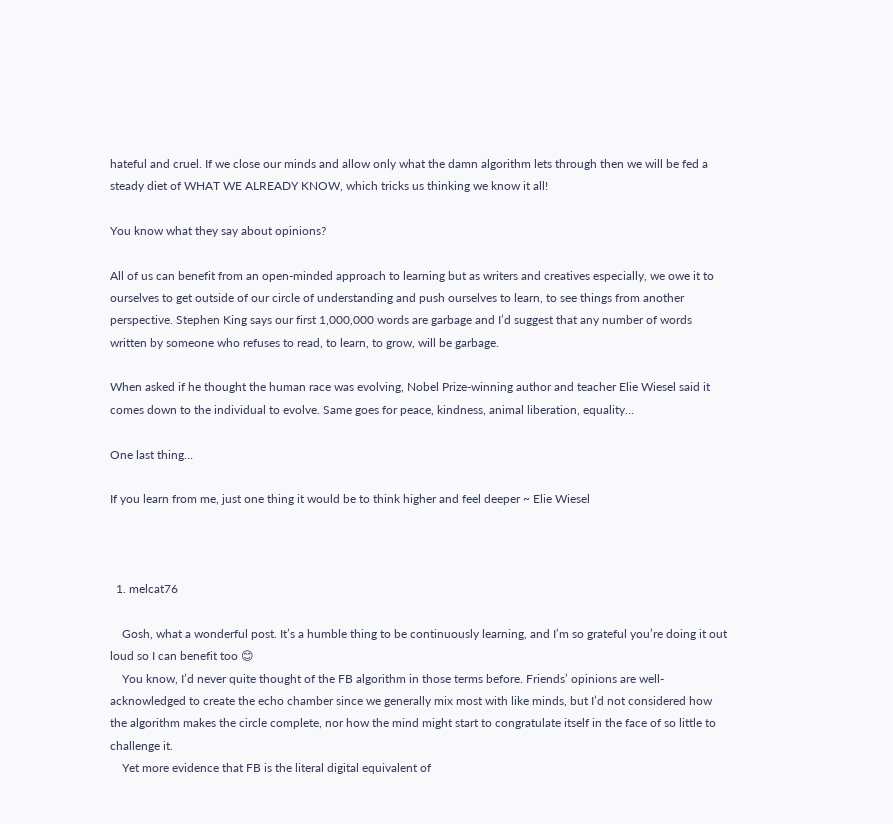hateful and cruel. If we close our minds and allow only what the damn algorithm lets through then we will be fed a steady diet of WHAT WE ALREADY KNOW, which tricks us thinking we know it all!

You know what they say about opinions?

All of us can benefit from an open-minded approach to learning but as writers and creatives especially, we owe it to ourselves to get outside of our circle of understanding and push ourselves to learn, to see things from another perspective. Stephen King says our first 1,000,000 words are garbage and I’d suggest that any number of words written by someone who refuses to read, to learn, to grow, will be garbage.

When asked if he thought the human race was evolving, Nobel Prize-winning author and teacher Elie Wiesel said it comes down to the individual to evolve. Same goes for peace, kindness, animal liberation, equality…

One last thing…

If you learn from me, just one thing it would be to think higher and feel deeper ~ Elie Wiesel



  1. melcat76

    Gosh, what a wonderful post. It’s a humble thing to be continuously learning, and I’m so grateful you’re doing it out loud so I can benefit too 😊
    You know, I’d never quite thought of the FB algorithm in those terms before. Friends’ opinions are well-acknowledged to create the echo chamber since we generally mix most with like minds, but I’d not considered how the algorithm makes the circle complete, nor how the mind might start to congratulate itself in the face of so little to challenge it.
    Yet more evidence that FB is the literal digital equivalent of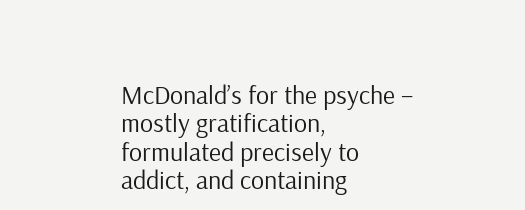McDonald’s for the psyche – mostly gratification, formulated precisely to addict, and containing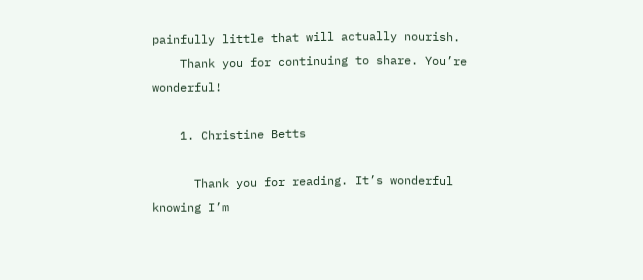painfully little that will actually nourish.
    Thank you for continuing to share. You’re wonderful!

    1. Christine Betts

      Thank you for reading. It’s wonderful knowing I’m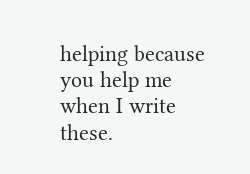helping because you help me when I write these.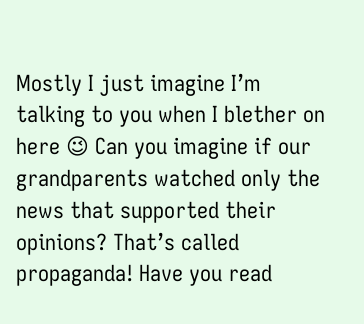Mostly I just imagine I’m talking to you when I blether on here 😉 Can you imagine if our grandparents watched only the news that supported their opinions? That’s called propaganda! Have you read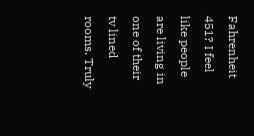Fahrenheit 451? I feel like people are living in one of their tv lined rooms. Truly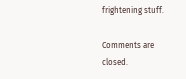frightening stuff.

Comments are closed.